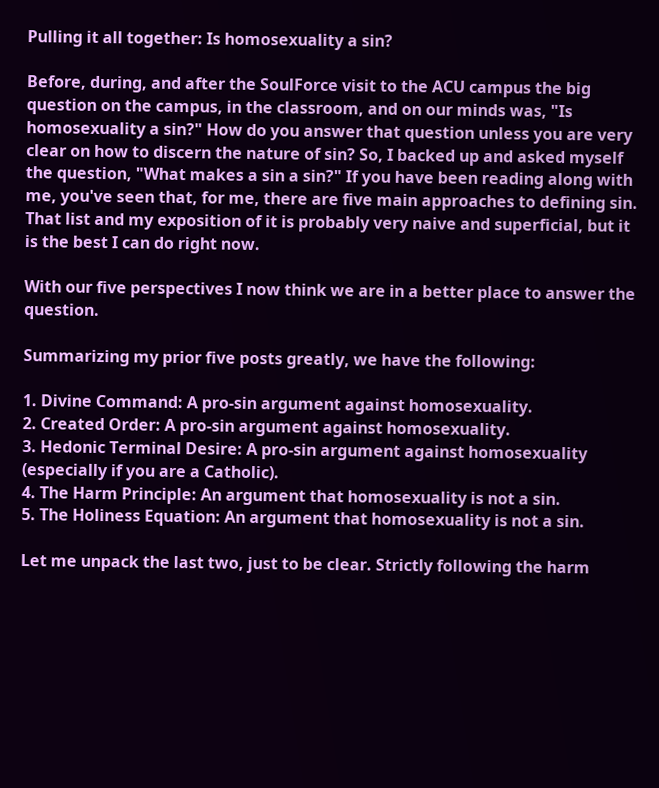Pulling it all together: Is homosexuality a sin?

Before, during, and after the SoulForce visit to the ACU campus the big question on the campus, in the classroom, and on our minds was, "Is homosexuality a sin?" How do you answer that question unless you are very clear on how to discern the nature of sin? So, I backed up and asked myself the question, "What makes a sin a sin?" If you have been reading along with me, you've seen that, for me, there are five main approaches to defining sin. That list and my exposition of it is probably very naive and superficial, but it is the best I can do right now.

With our five perspectives I now think we are in a better place to answer the question.

Summarizing my prior five posts greatly, we have the following:

1. Divine Command: A pro-sin argument against homosexuality.
2. Created Order: A pro-sin argument against homosexuality.
3. Hedonic Terminal Desire: A pro-sin argument against homosexuality (especially if you are a Catholic).
4. The Harm Principle: An argument that homosexuality is not a sin.
5. The Holiness Equation: An argument that homosexuality is not a sin.

Let me unpack the last two, just to be clear. Strictly following the harm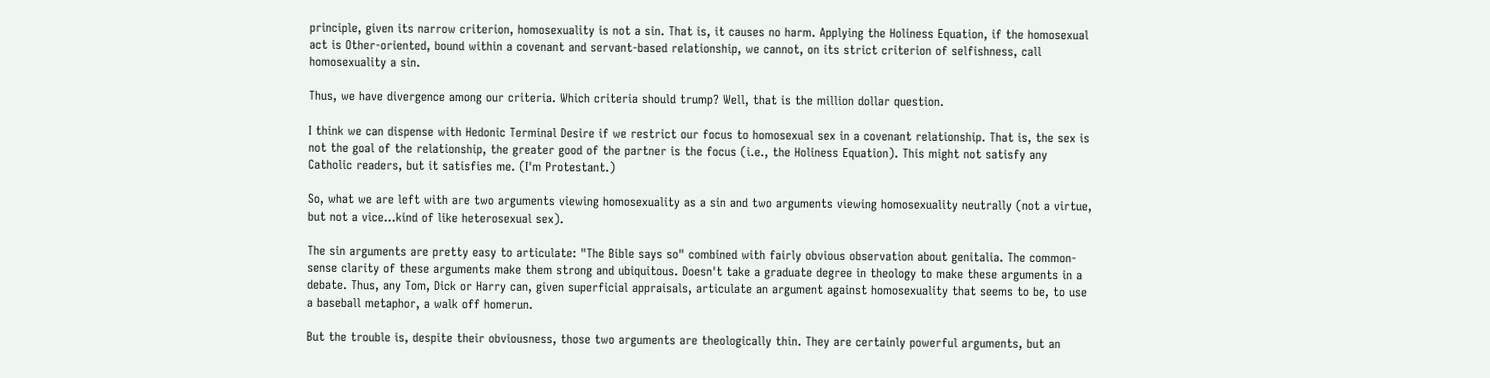principle, given its narrow criterion, homosexuality is not a sin. That is, it causes no harm. Applying the Holiness Equation, if the homosexual act is Other-oriented, bound within a covenant and servant-based relationship, we cannot, on its strict criterion of selfishness, call homosexuality a sin.

Thus, we have divergence among our criteria. Which criteria should trump? Well, that is the million dollar question.

I think we can dispense with Hedonic Terminal Desire if we restrict our focus to homosexual sex in a covenant relationship. That is, the sex is not the goal of the relationship, the greater good of the partner is the focus (i.e., the Holiness Equation). This might not satisfy any Catholic readers, but it satisfies me. (I'm Protestant.)

So, what we are left with are two arguments viewing homosexuality as a sin and two arguments viewing homosexuality neutrally (not a virtue, but not a vice...kind of like heterosexual sex).

The sin arguments are pretty easy to articulate: "The Bible says so" combined with fairly obvious observation about genitalia. The common-sense clarity of these arguments make them strong and ubiquitous. Doesn't take a graduate degree in theology to make these arguments in a debate. Thus, any Tom, Dick or Harry can, given superficial appraisals, articulate an argument against homosexuality that seems to be, to use a baseball metaphor, a walk off homerun.

But the trouble is, despite their obviousness, those two arguments are theologically thin. They are certainly powerful arguments, but an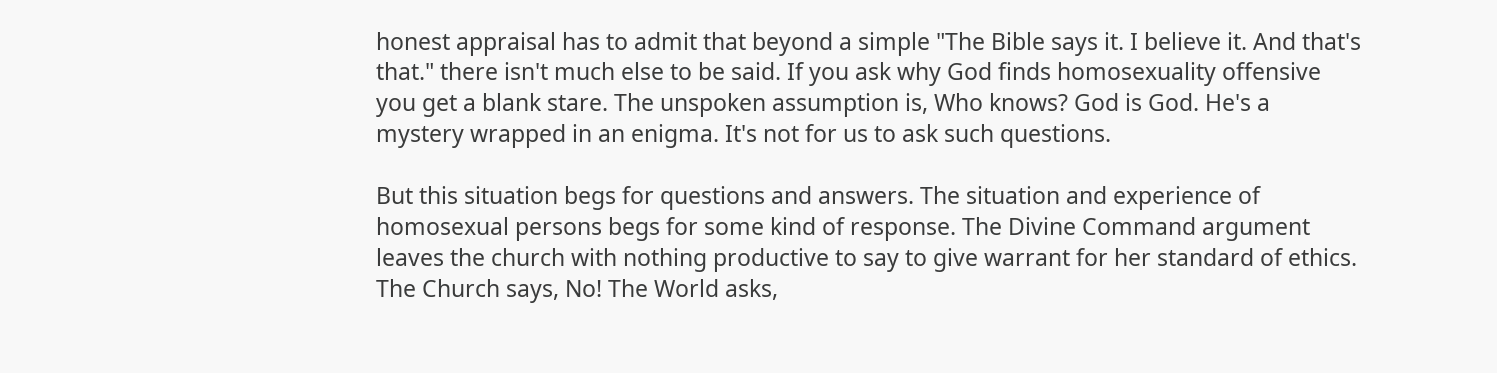honest appraisal has to admit that beyond a simple "The Bible says it. I believe it. And that's that." there isn't much else to be said. If you ask why God finds homosexuality offensive you get a blank stare. The unspoken assumption is, Who knows? God is God. He's a mystery wrapped in an enigma. It's not for us to ask such questions.

But this situation begs for questions and answers. The situation and experience of homosexual persons begs for some kind of response. The Divine Command argument leaves the church with nothing productive to say to give warrant for her standard of ethics. The Church says, No! The World asks,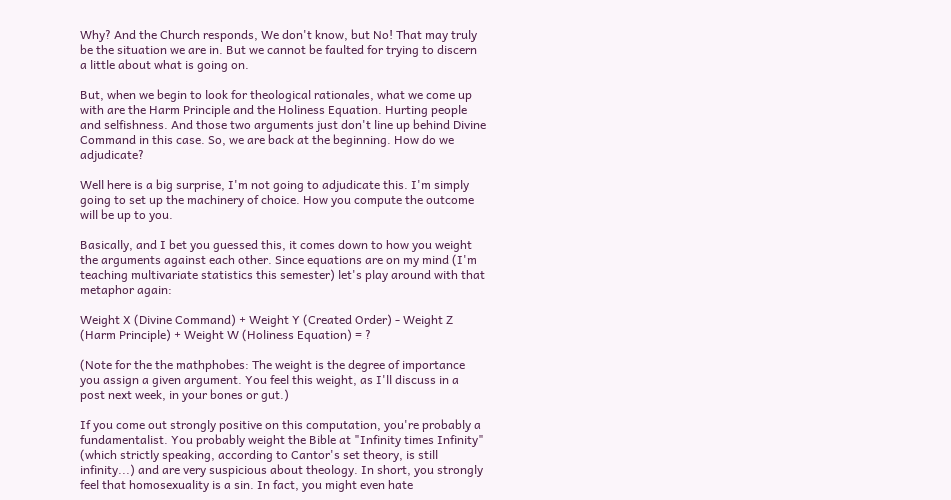Why? And the Church responds, We don't know, but No! That may truly be the situation we are in. But we cannot be faulted for trying to discern a little about what is going on.

But, when we begin to look for theological rationales, what we come up with are the Harm Principle and the Holiness Equation. Hurting people and selfishness. And those two arguments just don't line up behind Divine Command in this case. So, we are back at the beginning. How do we adjudicate?

Well here is a big surprise, I'm not going to adjudicate this. I'm simply going to set up the machinery of choice. How you compute the outcome will be up to you.

Basically, and I bet you guessed this, it comes down to how you weight the arguments against each other. Since equations are on my mind (I'm teaching multivariate statistics this semester) let's play around with that metaphor again:

Weight X (Divine Command) + Weight Y (Created Order) - Weight Z (Harm Principle) + Weight W (Holiness Equation) = ?

(Note for the the mathphobes: The weight is the degree of importance you assign a given argument. You feel this weight, as I'll discuss in a post next week, in your bones or gut.)

If you come out strongly positive on this computation, you're probably a fundamentalist. You probably weight the Bible at "Infinity times Infinity" (which strictly speaking, according to Cantor's set theory, is still infinity...) and are very suspicious about theology. In short, you strongly feel that homosexuality is a sin. In fact, you might even hate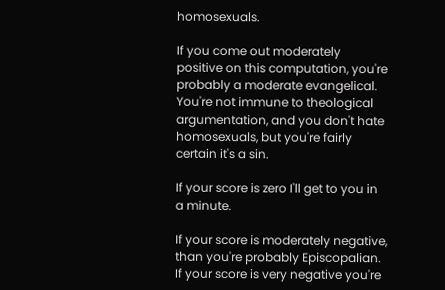homosexuals.

If you come out moderately positive on this computation, you're probably a moderate evangelical. You're not immune to theological argumentation, and you don't hate homosexuals, but you're fairly certain it's a sin.

If your score is zero I'll get to you in a minute.

If your score is moderately negative, than you're probably Episcopalian. If your score is very negative you're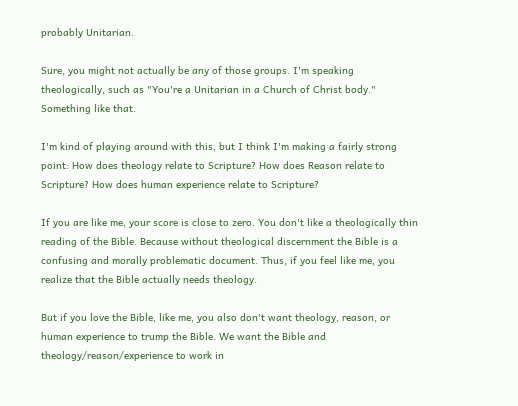probably Unitarian.

Sure, you might not actually be any of those groups. I'm speaking theologically, such as "You're a Unitarian in a Church of Christ body." Something like that.

I'm kind of playing around with this, but I think I'm making a fairly strong point: How does theology relate to Scripture? How does Reason relate to Scripture? How does human experience relate to Scripture?

If you are like me, your score is close to zero. You don't like a theologically thin reading of the Bible. Because without theological discernment the Bible is a confusing and morally problematic document. Thus, if you feel like me, you realize that the Bible actually needs theology.

But if you love the Bible, like me, you also don't want theology, reason, or human experience to trump the Bible. We want the Bible and theology/reason/experience to work in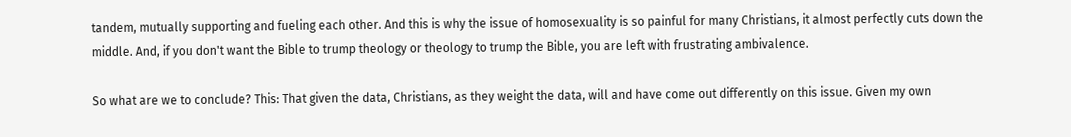tandem, mutually supporting and fueling each other. And this is why the issue of homosexuality is so painful for many Christians, it almost perfectly cuts down the middle. And, if you don't want the Bible to trump theology or theology to trump the Bible, you are left with frustrating ambivalence.

So what are we to conclude? This: That given the data, Christians, as they weight the data, will and have come out differently on this issue. Given my own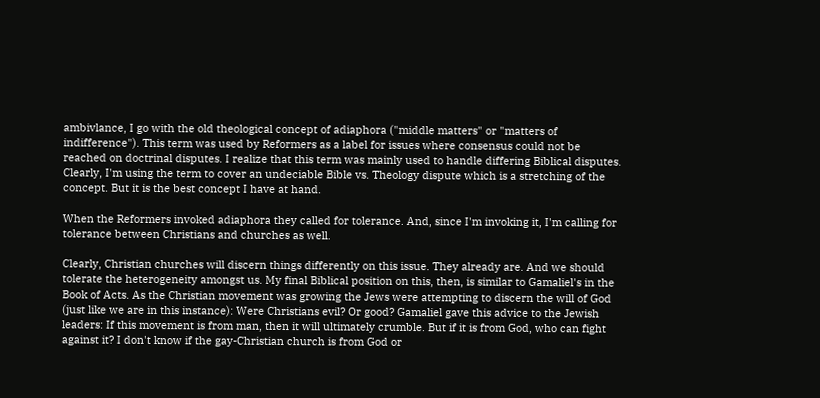ambivlance, I go with the old theological concept of adiaphora ("middle matters" or "matters of indifference"). This term was used by Reformers as a label for issues where consensus could not be reached on doctrinal disputes. I realize that this term was mainly used to handle differing Biblical disputes. Clearly, I'm using the term to cover an undeciable Bible vs. Theology dispute which is a stretching of the concept. But it is the best concept I have at hand.

When the Reformers invoked adiaphora they called for tolerance. And, since I'm invoking it, I'm calling for tolerance between Christians and churches as well.

Clearly, Christian churches will discern things differently on this issue. They already are. And we should tolerate the heterogeneity amongst us. My final Biblical position on this, then, is similar to Gamaliel's in the Book of Acts. As the Christian movement was growing the Jews were attempting to discern the will of God (just like we are in this instance): Were Christians evil? Or good? Gamaliel gave this advice to the Jewish leaders: If this movement is from man, then it will ultimately crumble. But if it is from God, who can fight against it? I don't know if the gay-Christian church is from God or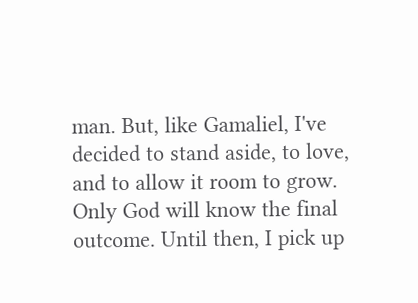man. But, like Gamaliel, I've decided to stand aside, to love, and to allow it room to grow. Only God will know the final outcome. Until then, I pick up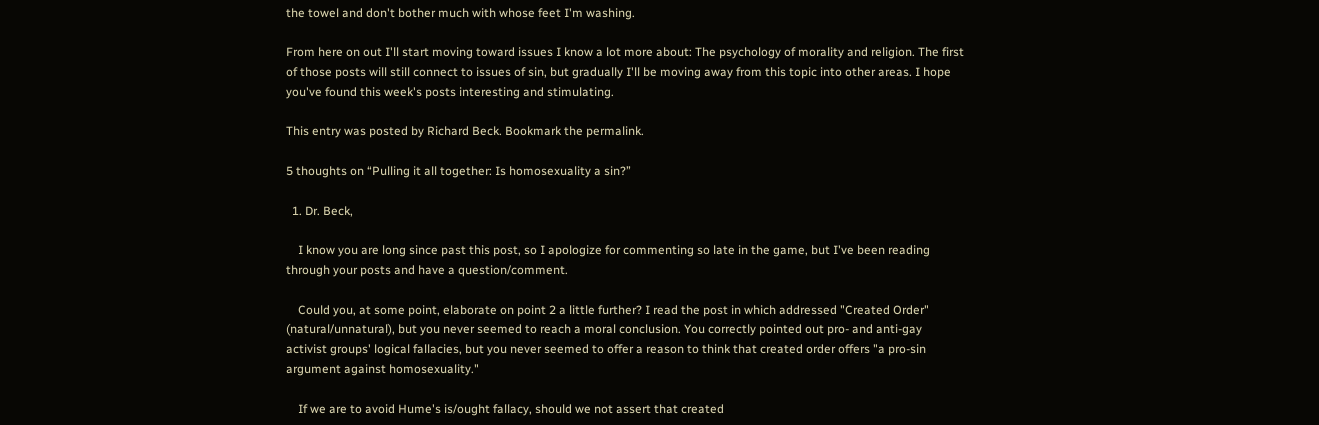the towel and don't bother much with whose feet I'm washing.

From here on out I'll start moving toward issues I know a lot more about: The psychology of morality and religion. The first of those posts will still connect to issues of sin, but gradually I'll be moving away from this topic into other areas. I hope you've found this week's posts interesting and stimulating.

This entry was posted by Richard Beck. Bookmark the permalink.

5 thoughts on “Pulling it all together: Is homosexuality a sin?”

  1. Dr. Beck,

    I know you are long since past this post, so I apologize for commenting so late in the game, but I've been reading through your posts and have a question/comment.

    Could you, at some point, elaborate on point 2 a little further? I read the post in which addressed "Created Order" (natural/unnatural), but you never seemed to reach a moral conclusion. You correctly pointed out pro- and anti-gay activist groups' logical fallacies, but you never seemed to offer a reason to think that created order offers "a pro-sin argument against homosexuality."

    If we are to avoid Hume's is/ought fallacy, should we not assert that created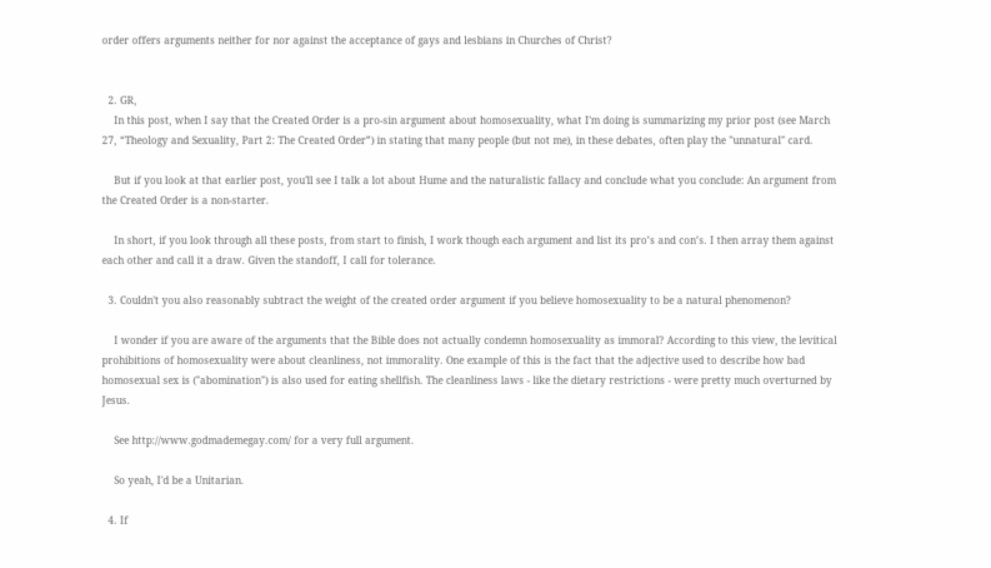order offers arguments neither for nor against the acceptance of gays and lesbians in Churches of Christ?


  2. GR,
    In this post, when I say that the Created Order is a pro-sin argument about homosexuality, what I'm doing is summarizing my prior post (see March 27, “Theology and Sexuality, Part 2: The Created Order”) in stating that many people (but not me), in these debates, often play the "unnatural" card.

    But if you look at that earlier post, you'll see I talk a lot about Hume and the naturalistic fallacy and conclude what you conclude: An argument from the Created Order is a non-starter.

    In short, if you look through all these posts, from start to finish, I work though each argument and list its pro’s and con’s. I then array them against each other and call it a draw. Given the standoff, I call for tolerance.

  3. Couldn't you also reasonably subtract the weight of the created order argument if you believe homosexuality to be a natural phenomenon?

    I wonder if you are aware of the arguments that the Bible does not actually condemn homosexuality as immoral? According to this view, the levitical prohibitions of homosexuality were about cleanliness, not immorality. One example of this is the fact that the adjective used to describe how bad homosexual sex is ("abomination") is also used for eating shellfish. The cleanliness laws - like the dietary restrictions - were pretty much overturned by Jesus.

    See http://www.godmademegay.com/ for a very full argument.

    So yeah, I'd be a Unitarian.

  4. If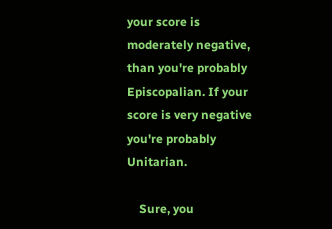your score is moderately negative, than you're probably Episcopalian. If your score is very negative you're probably Unitarian.

    Sure, you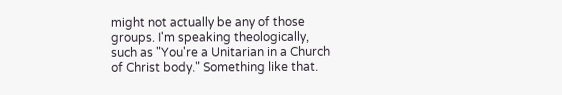might not actually be any of those groups. I'm speaking theologically, such as "You're a Unitarian in a Church of Christ body." Something like that.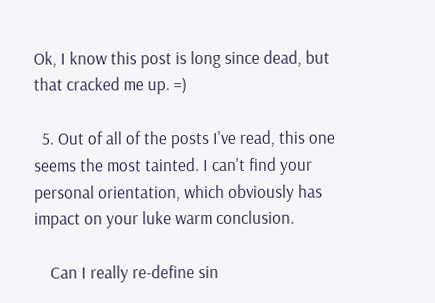Ok, I know this post is long since dead, but that cracked me up. =)

  5. Out of all of the posts I've read, this one seems the most tainted. I can't find your personal orientation, which obviously has impact on your luke warm conclusion.

    Can I really re-define sin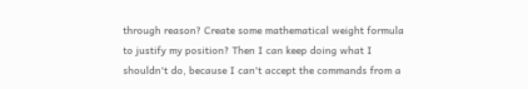through reason? Create some mathematical weight formula to justify my position? Then I can keep doing what I shouldn't do, because I can't accept the commands from a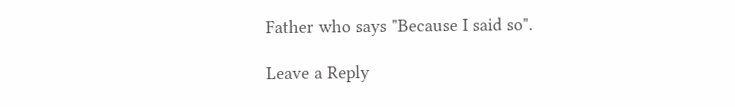Father who says "Because I said so".

Leave a Reply